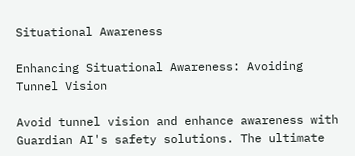Situational Awareness

Enhancing Situational Awareness: Avoiding Tunnel Vision

Avoid tunnel vision and enhance awareness with Guardian AI's safety solutions. The ultimate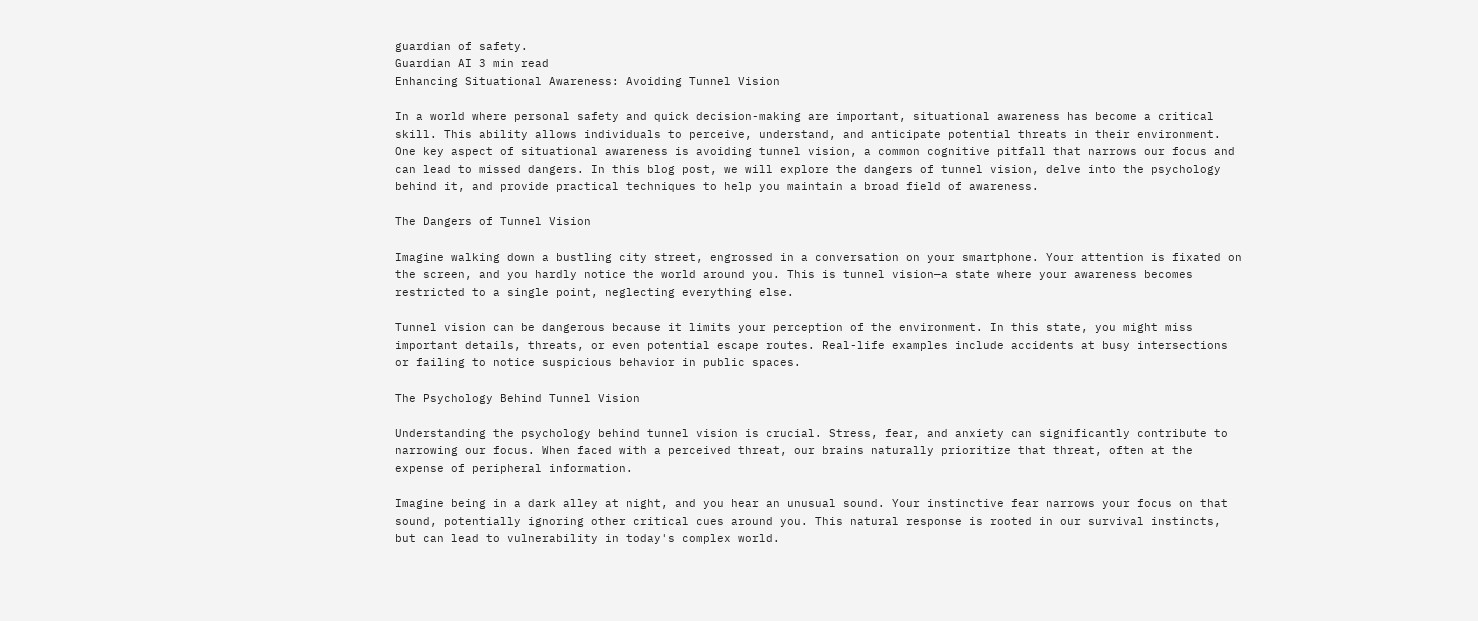guardian of safety.
Guardian AI 3 min read
Enhancing Situational Awareness: Avoiding Tunnel Vision

In a world where personal safety and quick decision-making are important, situational awareness has become a critical skill. This ability allows individuals to perceive, understand, and anticipate potential threats in their environment. One key aspect of situational awareness is avoiding tunnel vision, a common cognitive pitfall that narrows our focus and can lead to missed dangers. In this blog post, we will explore the dangers of tunnel vision, delve into the psychology behind it, and provide practical techniques to help you maintain a broad field of awareness.

The Dangers of Tunnel Vision

Imagine walking down a bustling city street, engrossed in a conversation on your smartphone. Your attention is fixated on the screen, and you hardly notice the world around you. This is tunnel vision—a state where your awareness becomes restricted to a single point, neglecting everything else.

Tunnel vision can be dangerous because it limits your perception of the environment. In this state, you might miss important details, threats, or even potential escape routes. Real-life examples include accidents at busy intersections or failing to notice suspicious behavior in public spaces.

The Psychology Behind Tunnel Vision

Understanding the psychology behind tunnel vision is crucial. Stress, fear, and anxiety can significantly contribute to narrowing our focus. When faced with a perceived threat, our brains naturally prioritize that threat, often at the expense of peripheral information.

Imagine being in a dark alley at night, and you hear an unusual sound. Your instinctive fear narrows your focus on that sound, potentially ignoring other critical cues around you. This natural response is rooted in our survival instincts, but can lead to vulnerability in today's complex world.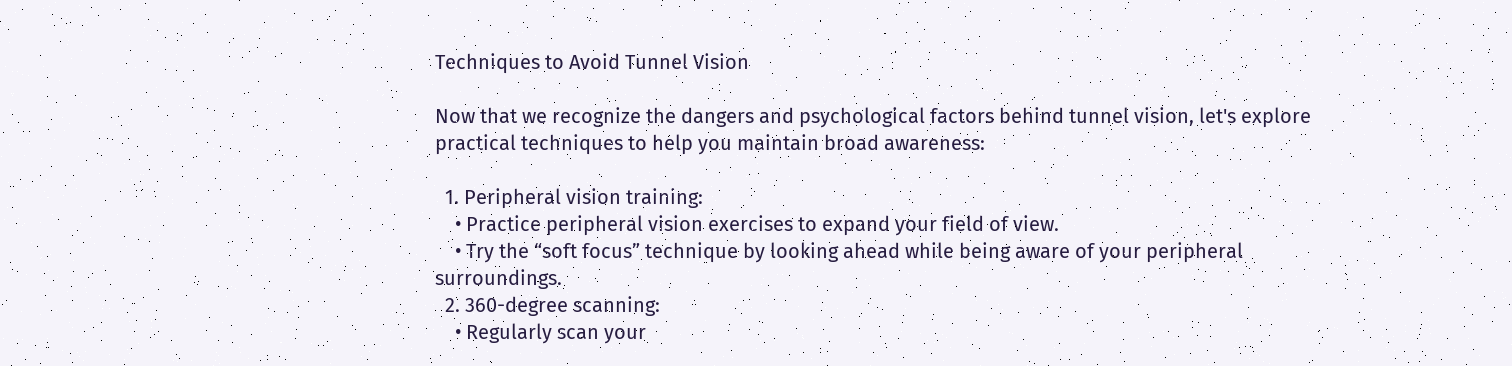Techniques to Avoid Tunnel Vision

Now that we recognize the dangers and psychological factors behind tunnel vision, let's explore practical techniques to help you maintain broad awareness:

  1. Peripheral vision training:
    • Practice peripheral vision exercises to expand your field of view.
    • Try the “soft focus” technique by looking ahead while being aware of your peripheral surroundings.
  2. 360-degree scanning:
    • Regularly scan your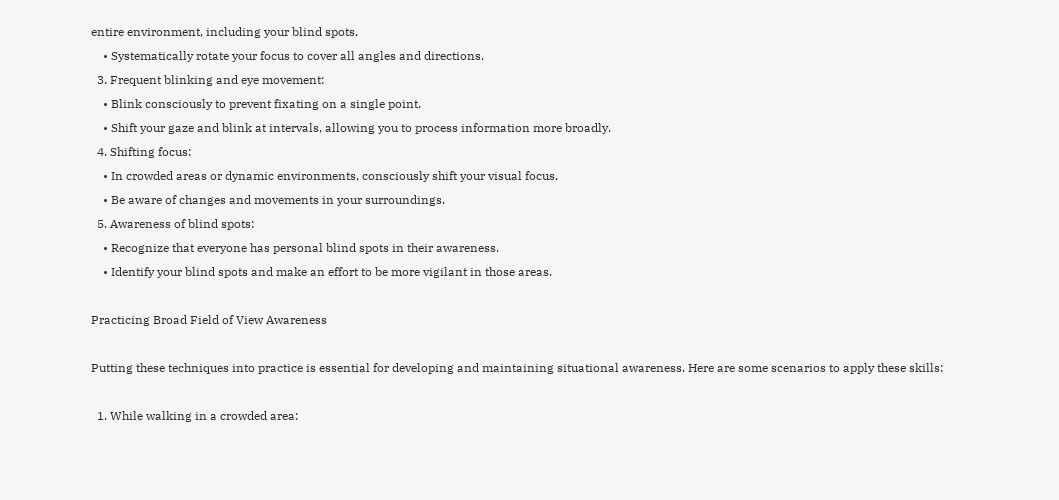entire environment, including your blind spots.
    • Systematically rotate your focus to cover all angles and directions.
  3. Frequent blinking and eye movement:
    • Blink consciously to prevent fixating on a single point.
    • Shift your gaze and blink at intervals, allowing you to process information more broadly.
  4. Shifting focus:
    • In crowded areas or dynamic environments, consciously shift your visual focus.
    • Be aware of changes and movements in your surroundings.
  5. Awareness of blind spots:
    • Recognize that everyone has personal blind spots in their awareness.
    • Identify your blind spots and make an effort to be more vigilant in those areas.

Practicing Broad Field of View Awareness

Putting these techniques into practice is essential for developing and maintaining situational awareness. Here are some scenarios to apply these skills:

  1. While walking in a crowded area: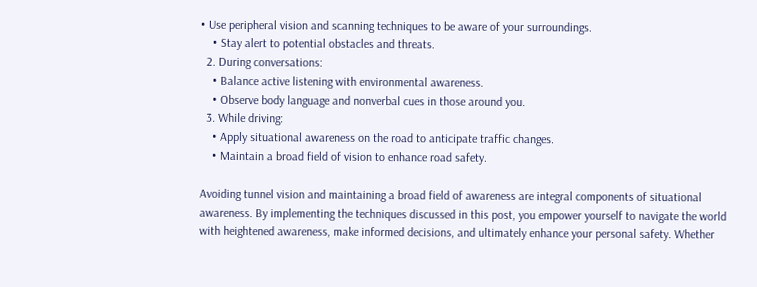• Use peripheral vision and scanning techniques to be aware of your surroundings.
    • Stay alert to potential obstacles and threats.
  2. During conversations:
    • Balance active listening with environmental awareness.
    • Observe body language and nonverbal cues in those around you.
  3. While driving:
    • Apply situational awareness on the road to anticipate traffic changes.
    • Maintain a broad field of vision to enhance road safety.

Avoiding tunnel vision and maintaining a broad field of awareness are integral components of situational awareness. By implementing the techniques discussed in this post, you empower yourself to navigate the world with heightened awareness, make informed decisions, and ultimately enhance your personal safety. Whether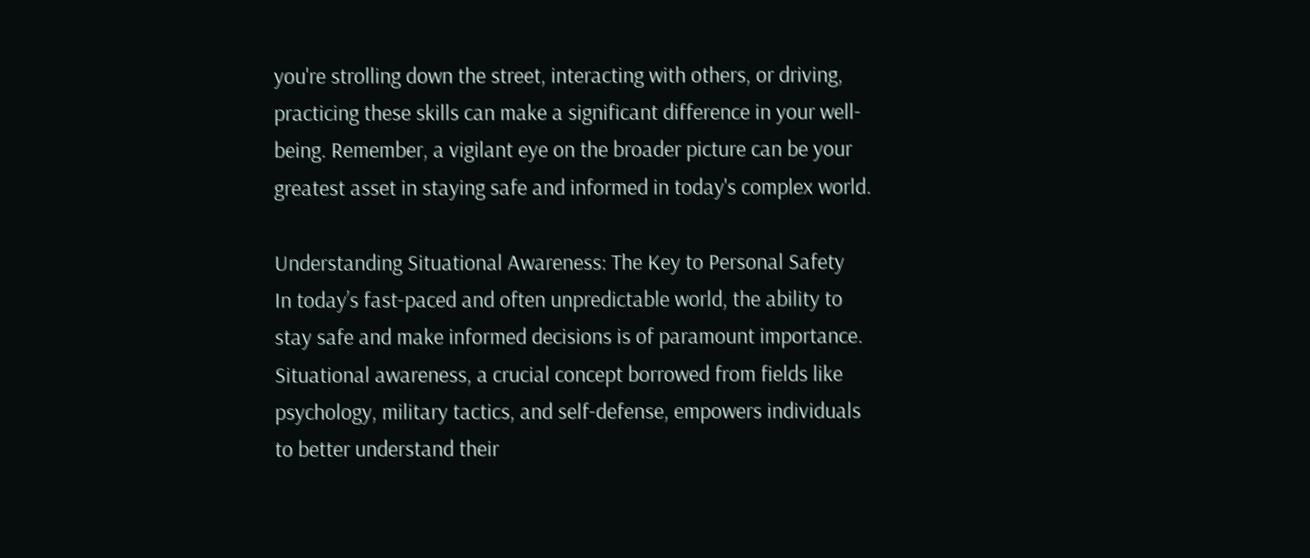you're strolling down the street, interacting with others, or driving, practicing these skills can make a significant difference in your well-being. Remember, a vigilant eye on the broader picture can be your greatest asset in staying safe and informed in today's complex world.

Understanding Situational Awareness: The Key to Personal Safety
In today’s fast-paced and often unpredictable world, the ability to stay safe and make informed decisions is of paramount importance. Situational awareness, a crucial concept borrowed from fields like psychology, military tactics, and self-defense, empowers individuals to better understand their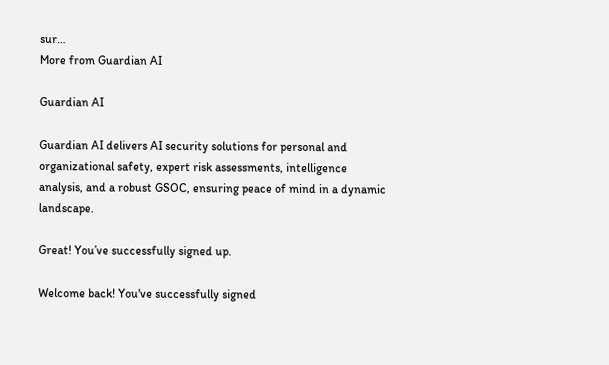sur…
More from Guardian AI

Guardian AI

Guardian AI delivers AI security solutions for personal and organizational safety, expert risk assessments, intelligence analysis, and a robust GSOC, ensuring peace of mind in a dynamic landscape.

Great! You’ve successfully signed up.

Welcome back! You've successfully signed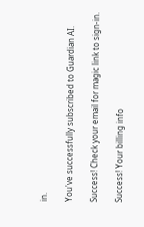in.

You've successfully subscribed to Guardian AI.

Success! Check your email for magic link to sign-in.

Success! Your billing info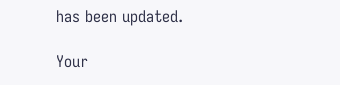has been updated.

Your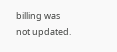billing was not updated.